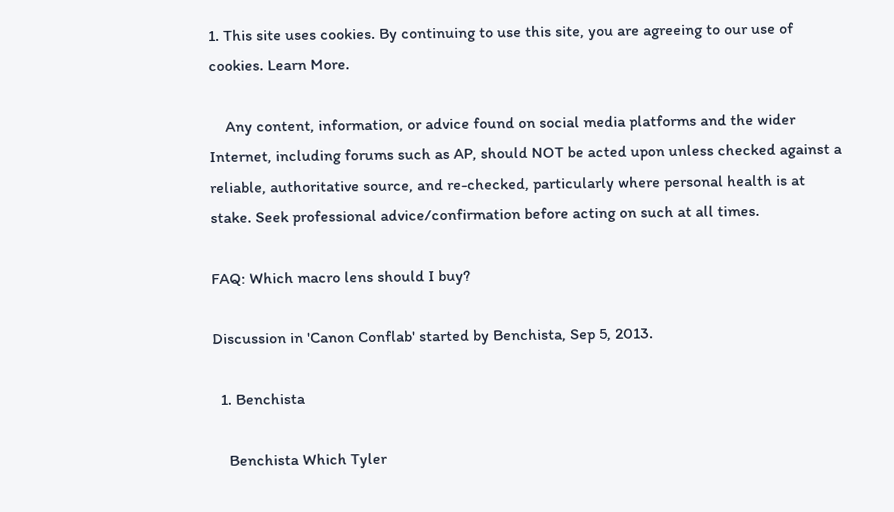1. This site uses cookies. By continuing to use this site, you are agreeing to our use of cookies. Learn More.

    Any content, information, or advice found on social media platforms and the wider Internet, including forums such as AP, should NOT be acted upon unless checked against a reliable, authoritative source, and re-checked, particularly where personal health is at stake. Seek professional advice/confirmation before acting on such at all times.

FAQ: Which macro lens should I buy?

Discussion in 'Canon Conflab' started by Benchista, Sep 5, 2013.

  1. Benchista

    Benchista Which Tyler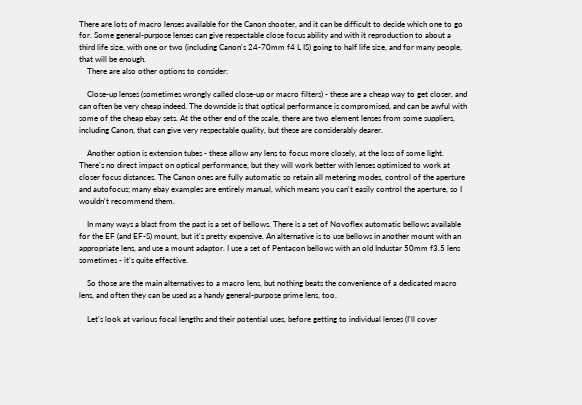There are lots of macro lenses available for the Canon shooter, and it can be difficult to decide which one to go for. Some general-purpose lenses can give respectable close focus ability and with it reproduction to about a third life size, with one or two (including Canon's 24-70mm f4 L IS) going to half life size, and for many people, that will be enough.
    There are also other options to consider:

    Close-up lenses (sometimes wrongly called close-up or macro filters) - these are a cheap way to get closer, and can often be very cheap indeed. The downside is that optical performance is compromised, and can be awful with some of the cheap ebay sets. At the other end of the scale, there are two element lenses from some suppliers, including Canon, that can give very respectable quality, but these are considerably dearer.

    Another option is extension tubes - these allow any lens to focus more closely, at the loss of some light. There's no direct impact on optical performance, but they will work better with lenses optimised to work at closer focus distances. The Canon ones are fully automatic so retain all metering modes, control of the aperture and autofocus; many ebay examples are entirely manual, which means you can't easily control the aperture, so I wouldn't recommend them.

    In many ways a blast from the past is a set of bellows. There is a set of Novoflex automatic bellows available for the EF (and EF-S) mount, but it's pretty expensive. An alternative is to use bellows in another mount with an appropriate lens, and use a mount adaptor. I use a set of Pentacon bellows with an old Industar 50mm f3.5 lens sometimes - it's quite effective.

    So those are the main alternatives to a macro lens, but nothing beats the convenience of a dedicated macro lens, and often they can be used as a handy general-purpose prime lens, too.

    Let's look at various focal lengths and their potential uses, before getting to individual lenses (I'll cover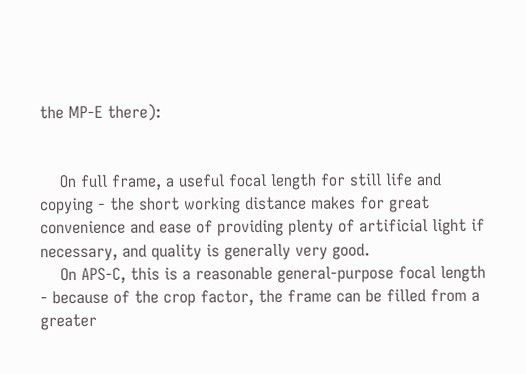the MP-E there):


    On full frame, a useful focal length for still life and copying - the short working distance makes for great convenience and ease of providing plenty of artificial light if necessary, and quality is generally very good.
    On APS-C, this is a reasonable general-purpose focal length - because of the crop factor, the frame can be filled from a greater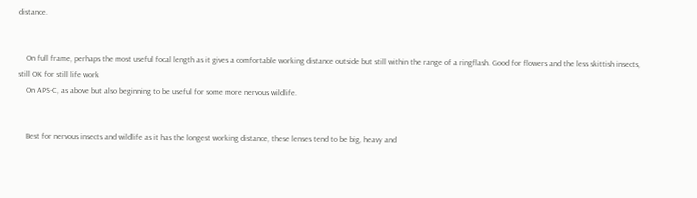distance.


    On full frame, perhaps the most useful focal length as it gives a comfortable working distance outside but still within the range of a ringflash. Good for flowers and the less skittish insects, still OK for still life work
    On APS-C, as above but also beginning to be useful for some more nervous wildlife.


    Best for nervous insects and wildlife as it has the longest working distance, these lenses tend to be big, heavy and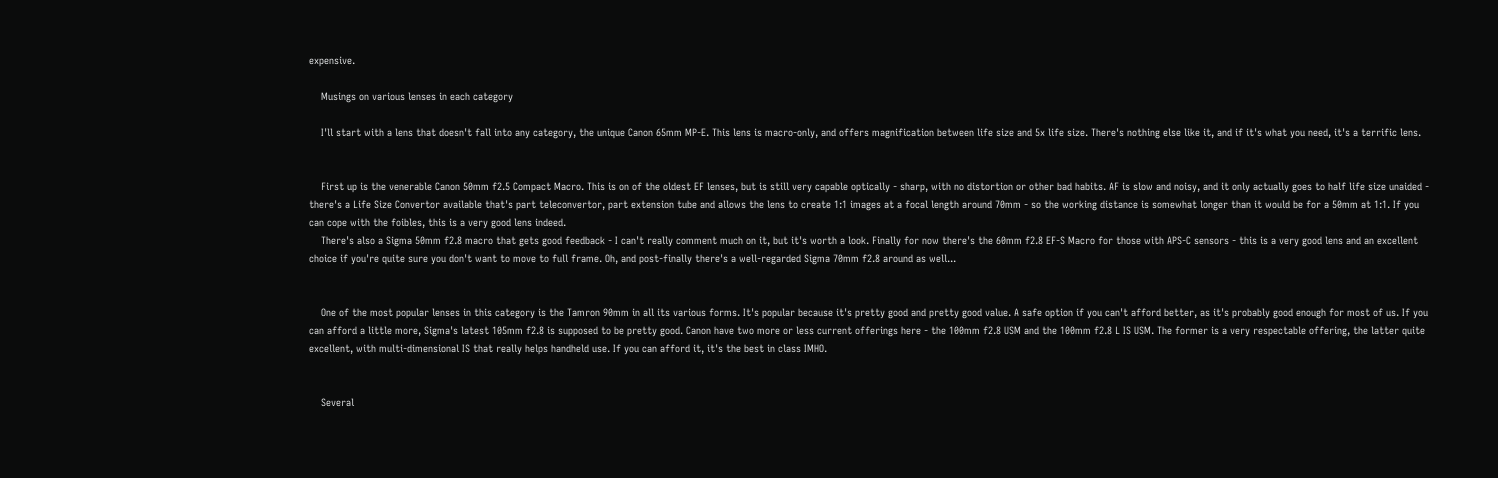expensive.

    Musings on various lenses in each category

    I'll start with a lens that doesn't fall into any category, the unique Canon 65mm MP-E. This lens is macro-only, and offers magnification between life size and 5x life size. There's nothing else like it, and if it's what you need, it's a terrific lens.


    First up is the venerable Canon 50mm f2.5 Compact Macro. This is on of the oldest EF lenses, but is still very capable optically - sharp, with no distortion or other bad habits. AF is slow and noisy, and it only actually goes to half life size unaided - there's a Life Size Convertor available that's part teleconvertor, part extension tube and allows the lens to create 1:1 images at a focal length around 70mm - so the working distance is somewhat longer than it would be for a 50mm at 1:1. If you can cope with the foibles, this is a very good lens indeed.
    There's also a Sigma 50mm f2.8 macro that gets good feedback - I can't really comment much on it, but it's worth a look. Finally for now there's the 60mm f2.8 EF-S Macro for those with APS-C sensors - this is a very good lens and an excellent choice if you're quite sure you don't want to move to full frame. Oh, and post-finally there's a well-regarded Sigma 70mm f2.8 around as well...


    One of the most popular lenses in this category is the Tamron 90mm in all its various forms. It's popular because it's pretty good and pretty good value. A safe option if you can't afford better, as it's probably good enough for most of us. If you can afford a little more, Sigma's latest 105mm f2.8 is supposed to be pretty good. Canon have two more or less current offerings here - the 100mm f2.8 USM and the 100mm f2.8 L IS USM. The former is a very respectable offering, the latter quite excellent, with multi-dimensional IS that really helps handheld use. If you can afford it, it's the best in class IMHO.


    Several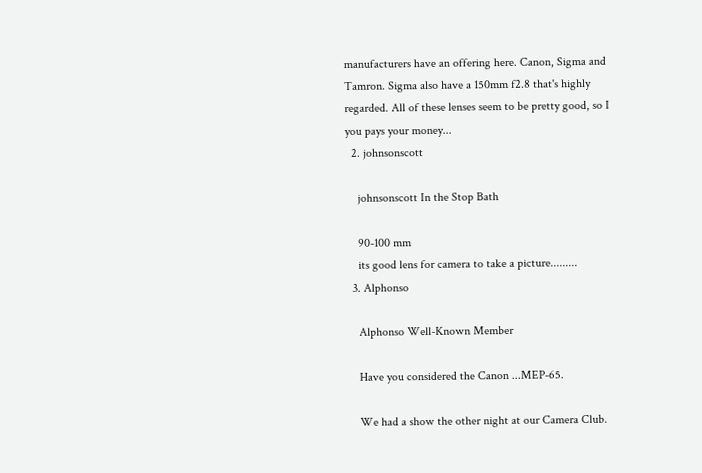manufacturers have an offering here. Canon, Sigma and Tamron. Sigma also have a 150mm f2.8 that's highly regarded. All of these lenses seem to be pretty good, so I you pays your money...
  2. johnsonscott

    johnsonscott In the Stop Bath

    90-100 mm
    its good lens for camera to take a picture.........
  3. Alphonso

    Alphonso Well-Known Member

    Have you considered the Canon ...MEP-65.

    We had a show the other night at our Camera Club.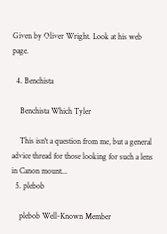Given by Oliver Wright. Look at his web page.

  4. Benchista

    Benchista Which Tyler

    This isn't a question from me, but a general advice thread for those looking for such a lens in Canon mount...
  5. plebob

    plebob Well-Known Member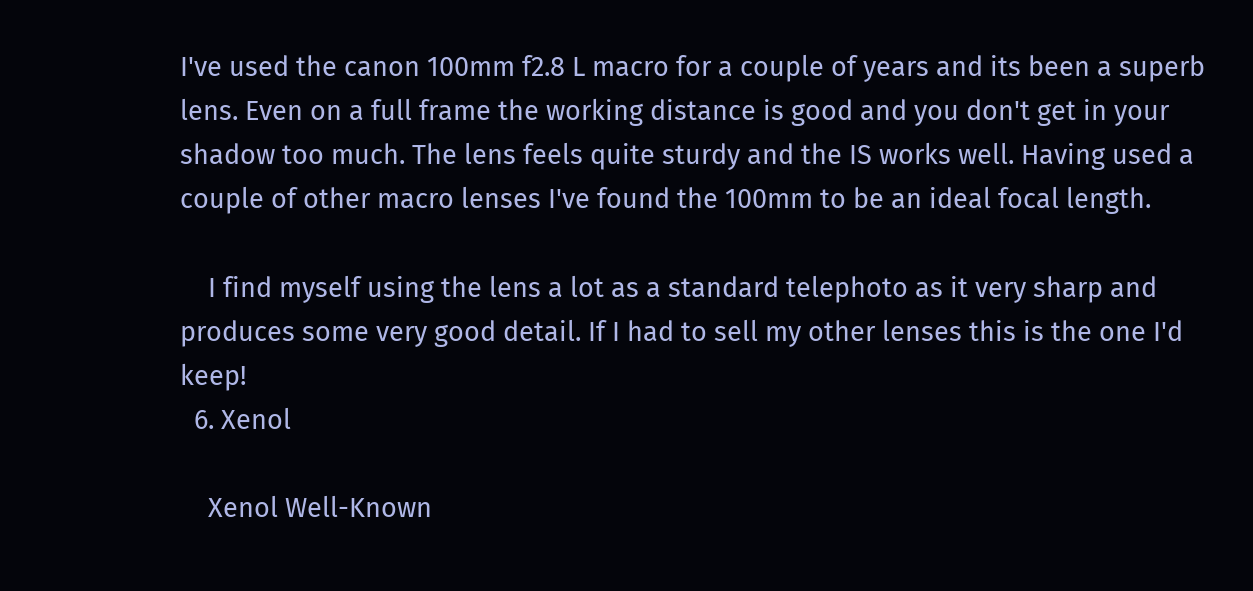I've used the canon 100mm f2.8 L macro for a couple of years and its been a superb lens. Even on a full frame the working distance is good and you don't get in your shadow too much. The lens feels quite sturdy and the IS works well. Having used a couple of other macro lenses I've found the 100mm to be an ideal focal length.

    I find myself using the lens a lot as a standard telephoto as it very sharp and produces some very good detail. If I had to sell my other lenses this is the one I'd keep!
  6. Xenol

    Xenol Well-Known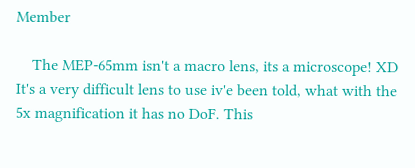Member

    The MEP-65mm isn't a macro lens, its a microscope! XD It's a very difficult lens to use iv'e been told, what with the 5x magnification it has no DoF. This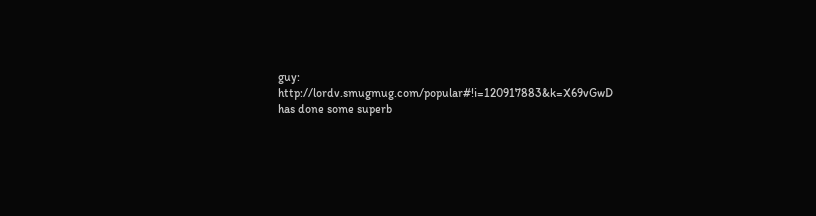guy: http://lordv.smugmug.com/popular#!i=120917883&k=X69vGwD has done some superb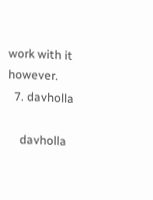work with it however.
  7. davholla

    davholla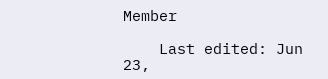Member

    Last edited: Jun 23,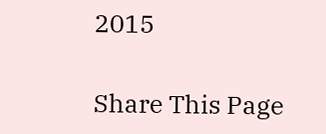2015

Share This Page